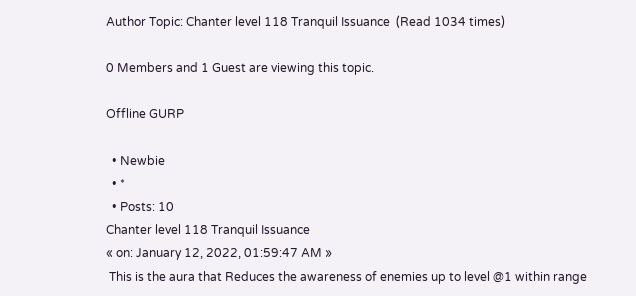Author Topic: Chanter level 118 Tranquil Issuance  (Read 1034 times)

0 Members and 1 Guest are viewing this topic.

Offline GURP

  • Newbie
  • *
  • Posts: 10
Chanter level 118 Tranquil Issuance
« on: January 12, 2022, 01:59:47 AM »
 This is the aura that Reduces the awareness of enemies up to level @1 within range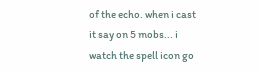of the echo. when i cast it say on 5 mobs... i watch the spell icon go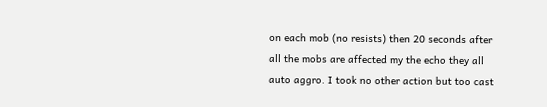on each mob (no resists) then 20 seconds after all the mobs are affected my the echo they all auto aggro. I took no other action but too cast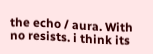the echo / aura. With no resists. i think its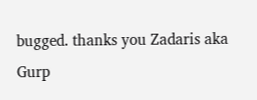bugged. thanks you Zadaris aka Gurp